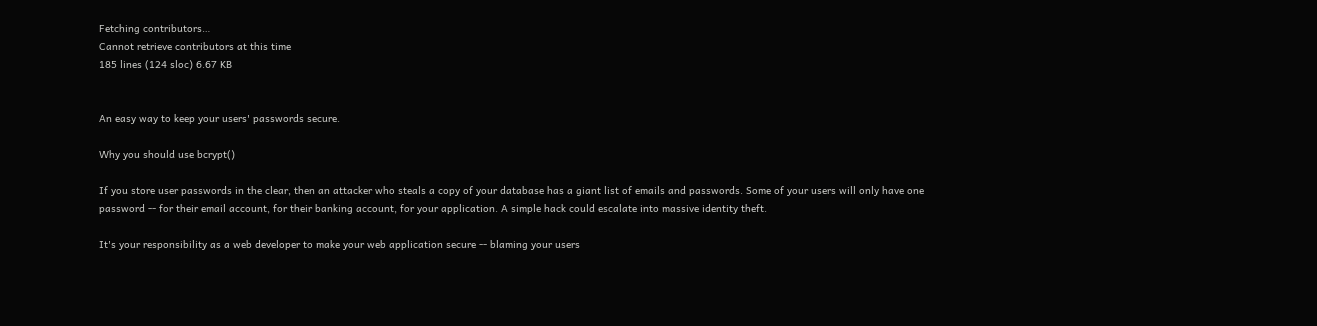Fetching contributors…
Cannot retrieve contributors at this time
185 lines (124 sloc) 6.67 KB


An easy way to keep your users' passwords secure.

Why you should use bcrypt()

If you store user passwords in the clear, then an attacker who steals a copy of your database has a giant list of emails and passwords. Some of your users will only have one password -- for their email account, for their banking account, for your application. A simple hack could escalate into massive identity theft.

It's your responsibility as a web developer to make your web application secure -- blaming your users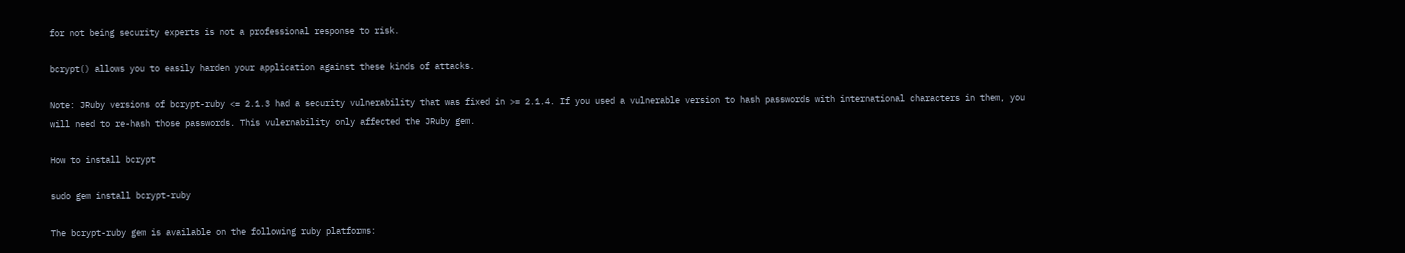for not being security experts is not a professional response to risk.

bcrypt() allows you to easily harden your application against these kinds of attacks.

Note: JRuby versions of bcrypt-ruby <= 2.1.3 had a security vulnerability that was fixed in >= 2.1.4. If you used a vulnerable version to hash passwords with international characters in them, you will need to re-hash those passwords. This vulernability only affected the JRuby gem.

How to install bcrypt

sudo gem install bcrypt-ruby

The bcrypt-ruby gem is available on the following ruby platforms: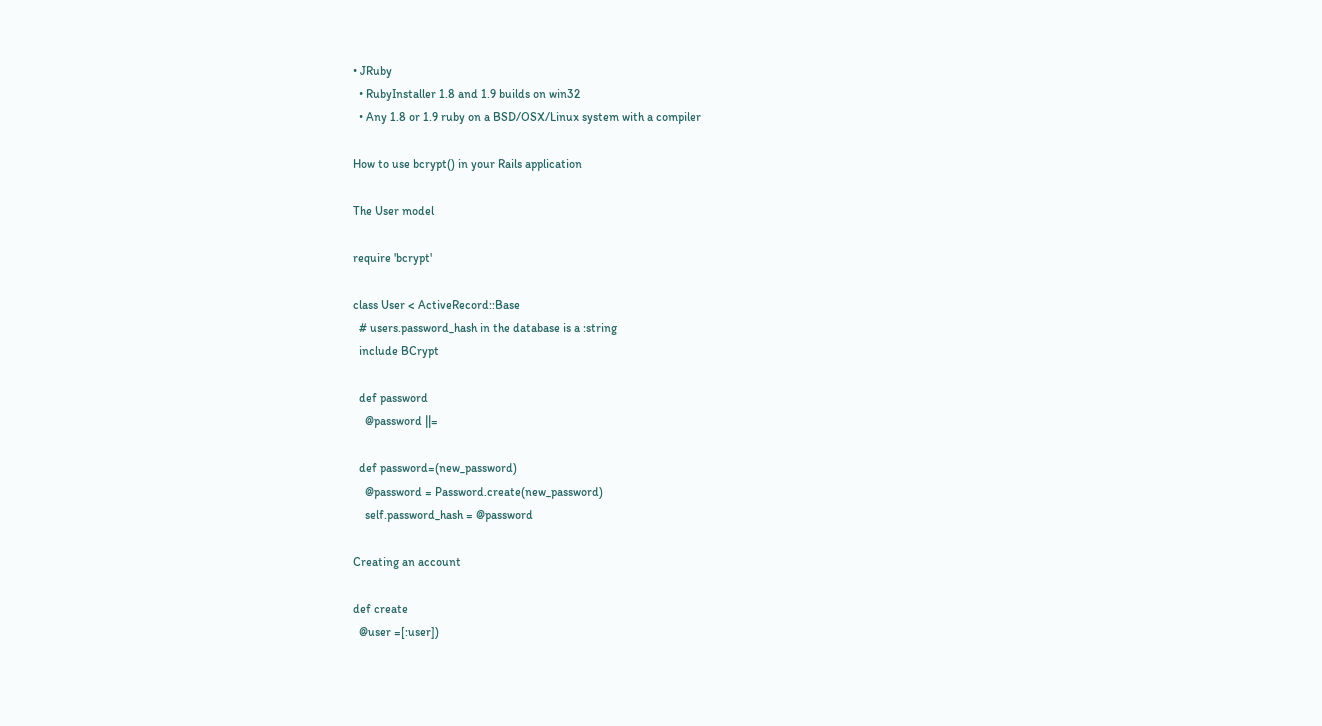• JRuby
  • RubyInstaller 1.8 and 1.9 builds on win32
  • Any 1.8 or 1.9 ruby on a BSD/OSX/Linux system with a compiler

How to use bcrypt() in your Rails application

The User model

require 'bcrypt'

class User < ActiveRecord::Base
  # users.password_hash in the database is a :string
  include BCrypt

  def password
    @password ||=

  def password=(new_password)
    @password = Password.create(new_password)
    self.password_hash = @password

Creating an account

def create
  @user =[:user])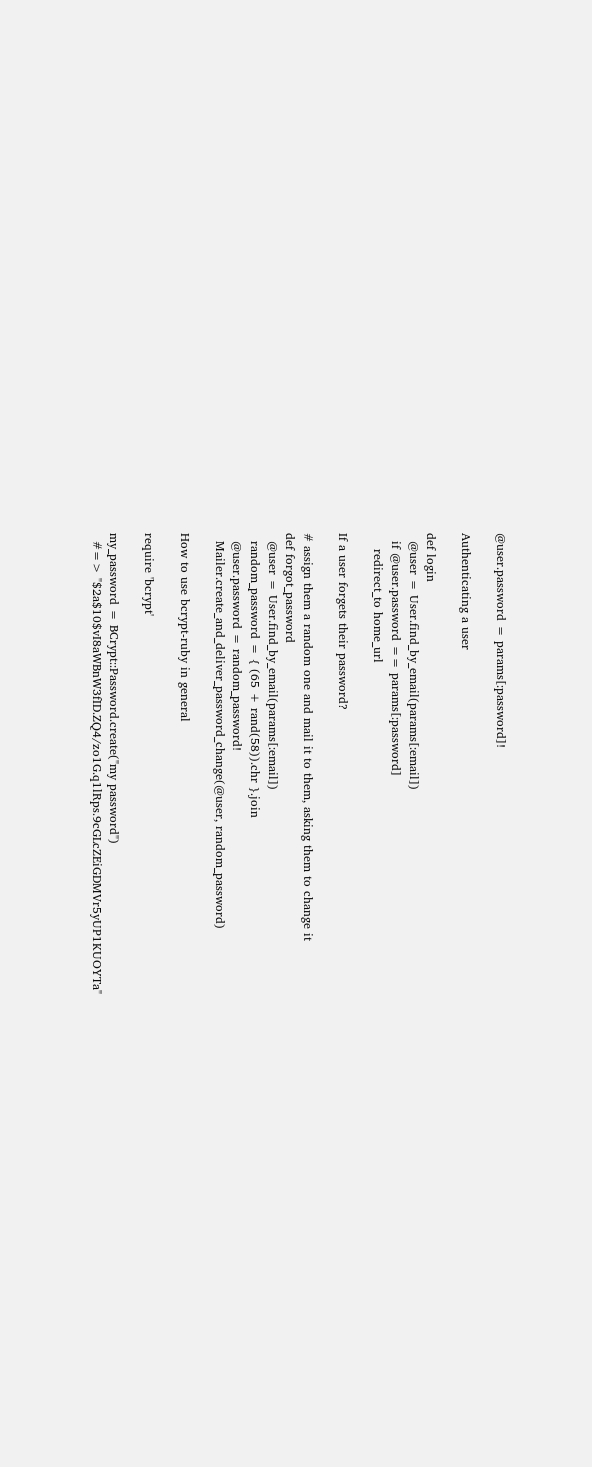@user.password = params[:password]!

Authenticating a user

def login
  @user = User.find_by_email(params[:email])
  if @user.password == params[:password]
    redirect_to home_url

If a user forgets their password?

# assign them a random one and mail it to them, asking them to change it
def forgot_password
  @user = User.find_by_email(params[:email])
  random_password = { (65 + rand(58)).chr }.join
  @user.password = random_password!
  Mailer.create_and_deliver_password_change(@user, random_password)

How to use bcrypt-ruby in general

require 'bcrypt'

my_password = BCrypt::Password.create("my password")
  #=> "$2a$10$vI8aWBnW3fID.ZQ4/zo1G.q1lRps.9cGLcZEiGDMVr5yUP1KUOYTa"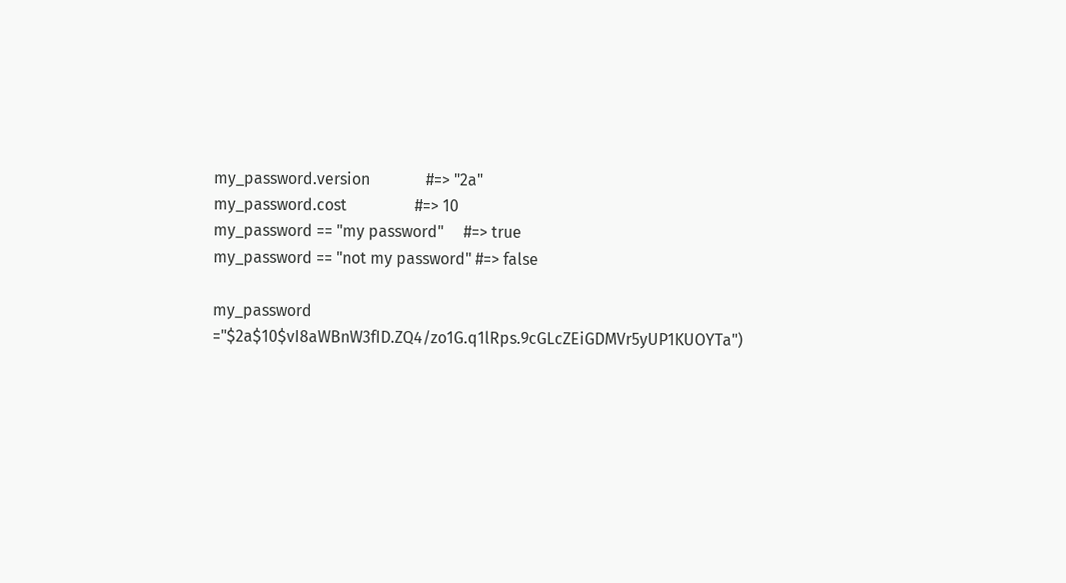my_password.version              #=> "2a"
my_password.cost                 #=> 10
my_password == "my password"     #=> true
my_password == "not my password" #=> false

my_password ="$2a$10$vI8aWBnW3fID.ZQ4/zo1G.q1lRps.9cGLcZEiGDMVr5yUP1KUOYTa")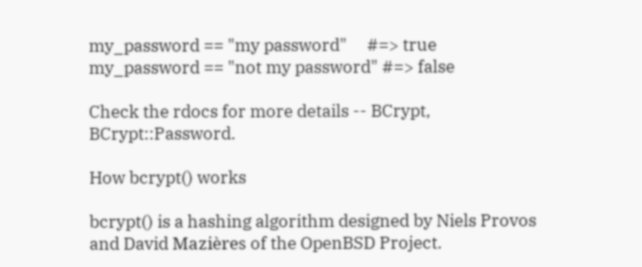my_password == "my password"     #=> true
my_password == "not my password" #=> false

Check the rdocs for more details -- BCrypt, BCrypt::Password.

How bcrypt() works

bcrypt() is a hashing algorithm designed by Niels Provos and David Mazières of the OpenBSD Project.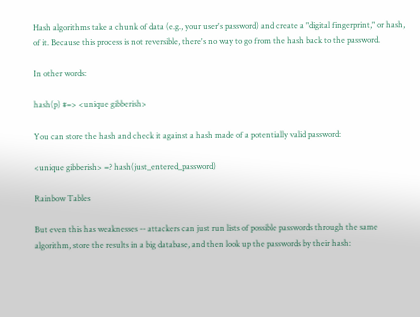Hash algorithms take a chunk of data (e.g., your user's password) and create a "digital fingerprint," or hash, of it. Because this process is not reversible, there's no way to go from the hash back to the password.

In other words:

hash(p) #=> <unique gibberish>

You can store the hash and check it against a hash made of a potentially valid password:

<unique gibberish> =? hash(just_entered_password)

Rainbow Tables

But even this has weaknesses -- attackers can just run lists of possible passwords through the same algorithm, store the results in a big database, and then look up the passwords by their hash: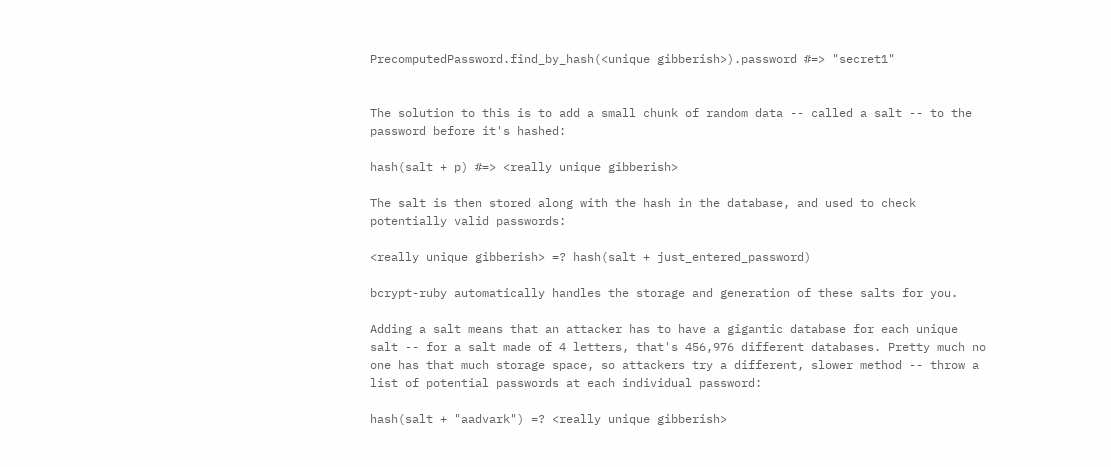PrecomputedPassword.find_by_hash(<unique gibberish>).password #=> "secret1"


The solution to this is to add a small chunk of random data -- called a salt -- to the password before it's hashed:

hash(salt + p) #=> <really unique gibberish>

The salt is then stored along with the hash in the database, and used to check potentially valid passwords:

<really unique gibberish> =? hash(salt + just_entered_password)

bcrypt-ruby automatically handles the storage and generation of these salts for you.

Adding a salt means that an attacker has to have a gigantic database for each unique salt -- for a salt made of 4 letters, that's 456,976 different databases. Pretty much no one has that much storage space, so attackers try a different, slower method -- throw a list of potential passwords at each individual password:

hash(salt + "aadvark") =? <really unique gibberish>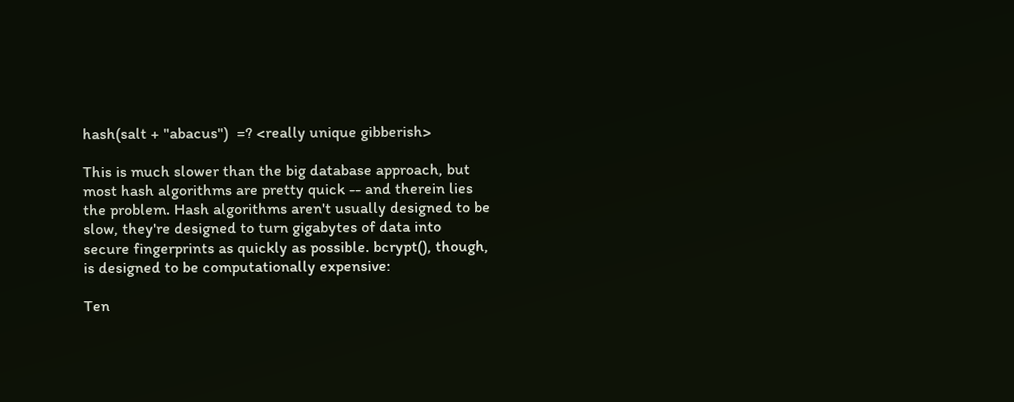hash(salt + "abacus")  =? <really unique gibberish>

This is much slower than the big database approach, but most hash algorithms are pretty quick -- and therein lies the problem. Hash algorithms aren't usually designed to be slow, they're designed to turn gigabytes of data into secure fingerprints as quickly as possible. bcrypt(), though, is designed to be computationally expensive:

Ten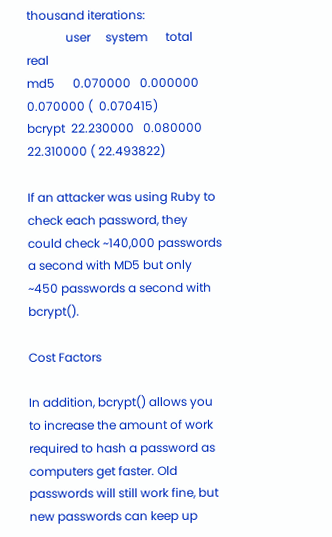thousand iterations:
             user     system      total        real
md5      0.070000   0.000000   0.070000 (  0.070415)
bcrypt  22.230000   0.080000  22.310000 ( 22.493822)

If an attacker was using Ruby to check each password, they could check ~140,000 passwords a second with MD5 but only ~450 passwords a second with bcrypt().

Cost Factors

In addition, bcrypt() allows you to increase the amount of work required to hash a password as computers get faster. Old passwords will still work fine, but new passwords can keep up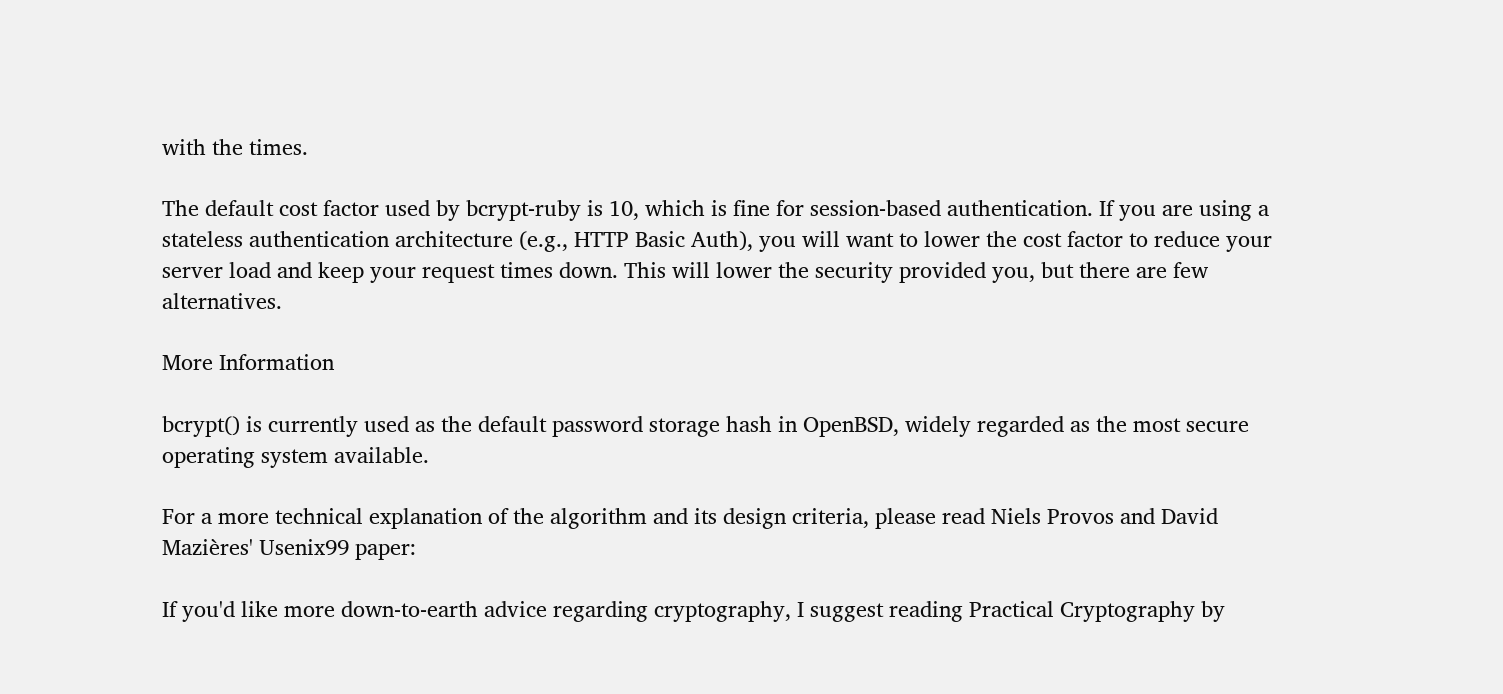with the times.

The default cost factor used by bcrypt-ruby is 10, which is fine for session-based authentication. If you are using a stateless authentication architecture (e.g., HTTP Basic Auth), you will want to lower the cost factor to reduce your server load and keep your request times down. This will lower the security provided you, but there are few alternatives.

More Information

bcrypt() is currently used as the default password storage hash in OpenBSD, widely regarded as the most secure operating system available.

For a more technical explanation of the algorithm and its design criteria, please read Niels Provos and David Mazières' Usenix99 paper:

If you'd like more down-to-earth advice regarding cryptography, I suggest reading Practical Cryptography by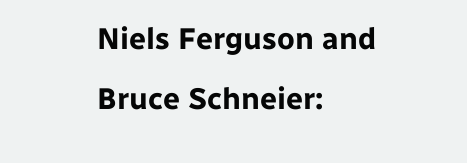Niels Ferguson and Bruce Schneier: